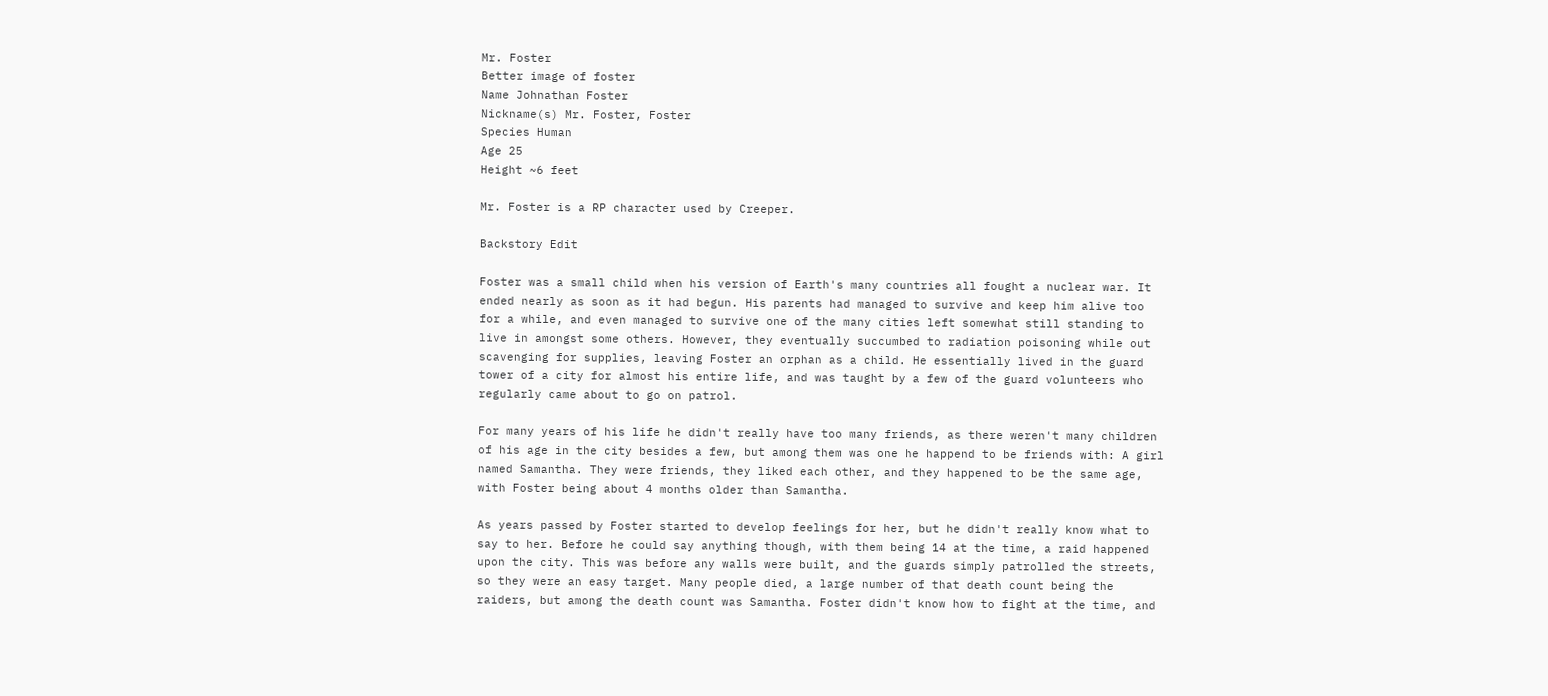Mr. Foster
Better image of foster
Name Johnathan Foster
Nickname(s) Mr. Foster, Foster
Species Human
Age 25
Height ~6 feet

Mr. Foster is a RP character used by Creeper.

Backstory Edit

Foster was a small child when his version of Earth's many countries all fought a nuclear war. It ended nearly as soon as it had begun. His parents had managed to survive and keep him alive too for a while, and even managed to survive one of the many cities left somewhat still standing to live in amongst some others. However, they eventually succumbed to radiation poisoning while out scavenging for supplies, leaving Foster an orphan as a child. He essentially lived in the guard tower of a city for almost his entire life, and was taught by a few of the guard volunteers who regularly came about to go on patrol.

For many years of his life he didn't really have too many friends, as there weren't many children of his age in the city besides a few, but among them was one he happend to be friends with: A girl named Samantha. They were friends, they liked each other, and they happened to be the same age, with Foster being about 4 months older than Samantha.

As years passed by Foster started to develop feelings for her, but he didn't really know what to say to her. Before he could say anything though, with them being 14 at the time, a raid happened upon the city. This was before any walls were built, and the guards simply patrolled the streets, so they were an easy target. Many people died, a large number of that death count being the raiders, but among the death count was Samantha. Foster didn't know how to fight at the time, and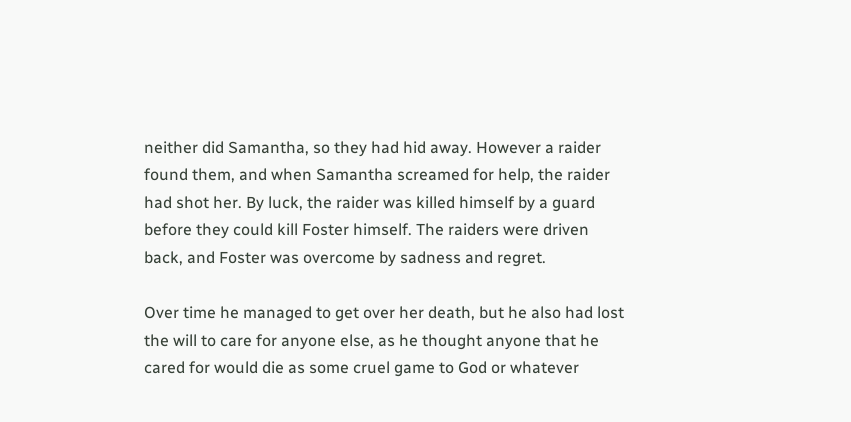neither did Samantha, so they had hid away. However a raider found them, and when Samantha screamed for help, the raider had shot her. By luck, the raider was killed himself by a guard before they could kill Foster himself. The raiders were driven back, and Foster was overcome by sadness and regret.

Over time he managed to get over her death, but he also had lost the will to care for anyone else, as he thought anyone that he cared for would die as some cruel game to God or whatever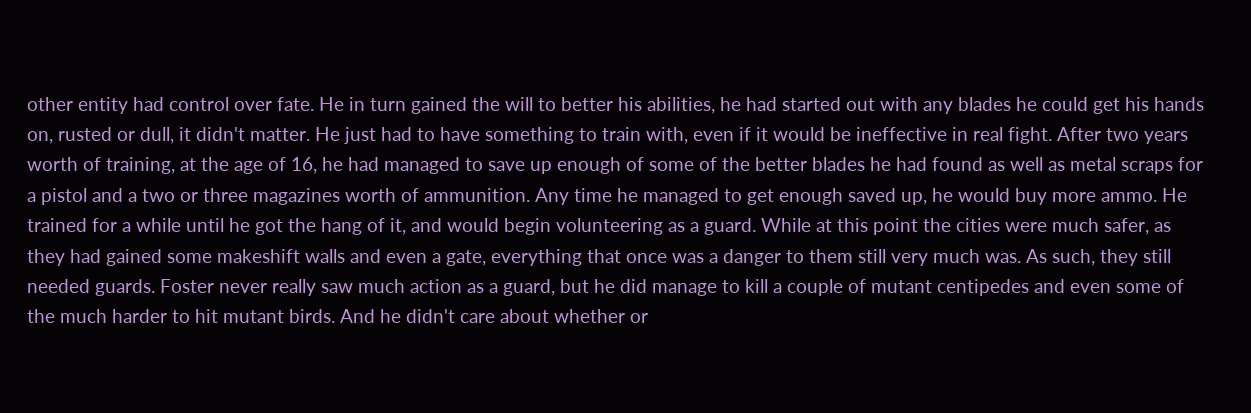other entity had control over fate. He in turn gained the will to better his abilities, he had started out with any blades he could get his hands on, rusted or dull, it didn't matter. He just had to have something to train with, even if it would be ineffective in real fight. After two years worth of training, at the age of 16, he had managed to save up enough of some of the better blades he had found as well as metal scraps for a pistol and a two or three magazines worth of ammunition. Any time he managed to get enough saved up, he would buy more ammo. He trained for a while until he got the hang of it, and would begin volunteering as a guard. While at this point the cities were much safer, as they had gained some makeshift walls and even a gate, everything that once was a danger to them still very much was. As such, they still needed guards. Foster never really saw much action as a guard, but he did manage to kill a couple of mutant centipedes and even some of the much harder to hit mutant birds. And he didn't care about whether or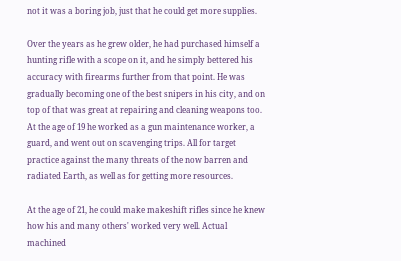not it was a boring job, just that he could get more supplies.

Over the years as he grew older, he had purchased himself a hunting rifle with a scope on it, and he simply bettered his accuracy with firearms further from that point. He was gradually becoming one of the best snipers in his city, and on top of that was great at repairing and cleaning weapons too. At the age of 19 he worked as a gun maintenance worker, a guard, and went out on scavenging trips. All for target practice against the many threats of the now barren and radiated Earth, as well as for getting more resources.

At the age of 21, he could make makeshift rifles since he knew how his and many others' worked very well. Actual machined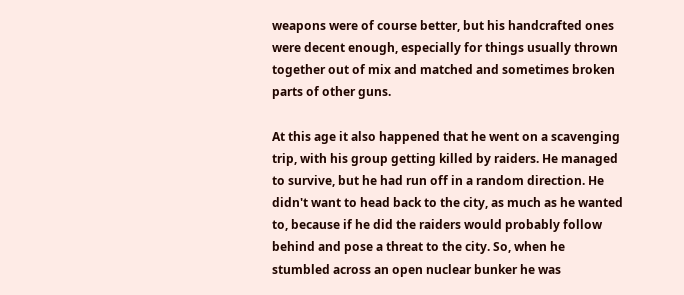weapons were of course better, but his handcrafted ones were decent enough, especially for things usually thrown together out of mix and matched and sometimes broken parts of other guns.

At this age it also happened that he went on a scavenging trip, with his group getting killed by raiders. He managed to survive, but he had run off in a random direction. He didn't want to head back to the city, as much as he wanted to, because if he did the raiders would probably follow behind and pose a threat to the city. So, when he stumbled across an open nuclear bunker he was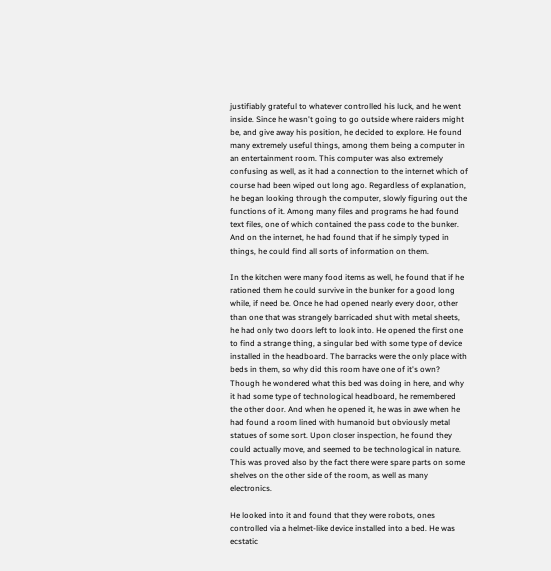justifiably grateful to whatever controlled his luck, and he went inside. Since he wasn't going to go outside where raiders might be, and give away his position, he decided to explore. He found many extremely useful things, among them being a computer in an entertainment room. This computer was also extremely confusing as well, as it had a connection to the internet which of course had been wiped out long ago. Regardless of explanation, he began looking through the computer, slowly figuring out the functions of it. Among many files and programs he had found text files, one of which contained the pass code to the bunker. And on the internet, he had found that if he simply typed in things, he could find all sorts of information on them.

In the kitchen were many food items as well, he found that if he rationed them he could survive in the bunker for a good long while, if need be. Once he had opened nearly every door, other than one that was strangely barricaded shut with metal sheets, he had only two doors left to look into. He opened the first one to find a strange thing, a singular bed with some type of device installed in the headboard. The barracks were the only place with beds in them, so why did this room have one of it's own? Though he wondered what this bed was doing in here, and why it had some type of technological headboard, he remembered the other door. And when he opened it, he was in awe when he had found a room lined with humanoid but obviously metal statues of some sort. Upon closer inspection, he found they could actually move, and seemed to be technological in nature. This was proved also by the fact there were spare parts on some shelves on the other side of the room, as well as many electronics.

He looked into it and found that they were robots, ones controlled via a helmet-like device installed into a bed. He was ecstatic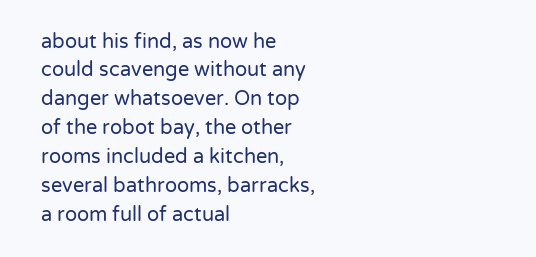about his find, as now he could scavenge without any danger whatsoever. On top of the robot bay, the other rooms included a kitchen, several bathrooms, barracks, a room full of actual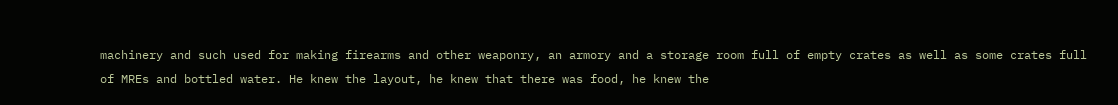machinery and such used for making firearms and other weaponry, an armory and a storage room full of empty crates as well as some crates full of MREs and bottled water. He knew the layout, he knew that there was food, he knew the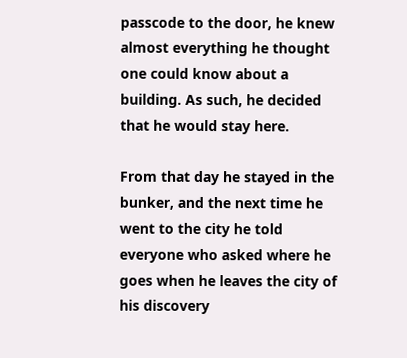passcode to the door, he knew almost everything he thought one could know about a building. As such, he decided that he would stay here.

From that day he stayed in the bunker, and the next time he went to the city he told everyone who asked where he goes when he leaves the city of his discovery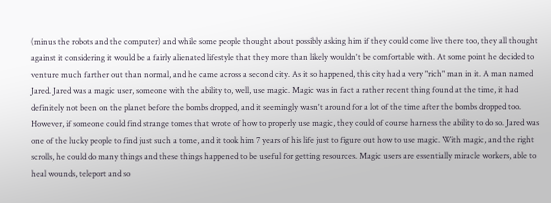(minus the robots and the computer) and while some people thought about possibly asking him if they could come live there too, they all thought against it considering it would be a fairly alienated lifestyle that they more than likely wouldn't be comfortable with. At some point he decided to venture much farther out than normal, and he came across a second city. As it so happened, this city had a very "rich" man in it. A man named Jared. Jared was a magic user, someone with the ability to, well, use magic. Magic was in fact a rather recent thing found at the time, it had definitely not been on the planet before the bombs dropped, and it seemingly wasn't around for a lot of the time after the bombs dropped too. However, if someone could find strange tomes that wrote of how to properly use magic, they could of course harness the ability to do so. Jared was one of the lucky people to find just such a tome, and it took him 7 years of his life just to figure out how to use magic. With magic, and the right scrolls, he could do many things and these things happened to be useful for getting resources. Magic users are essentially miracle workers, able to heal wounds, teleport and so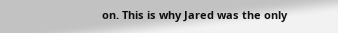on. This is why Jared was the only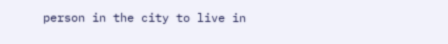person in the city to live in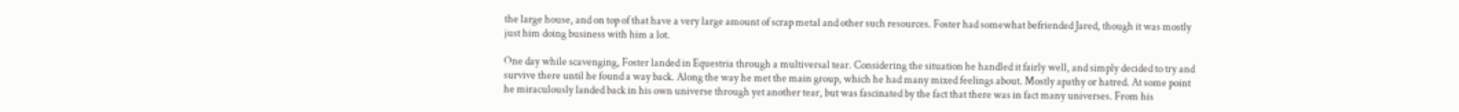the large house, and on top of that have a very large amount of scrap metal and other such resources. Foster had somewhat befriended Jared, though it was mostly just him doing business with him a lot.

One day while scavenging, Foster landed in Equestria through a multiversal tear. Considering the situation he handled it fairly well, and simply decided to try and survive there until he found a way back. Along the way he met the main group, which he had many mixed feelings about. Mostly apathy or hatred. At some point he miraculously landed back in his own universe through yet another tear, but was fascinated by the fact that there was in fact many universes. From his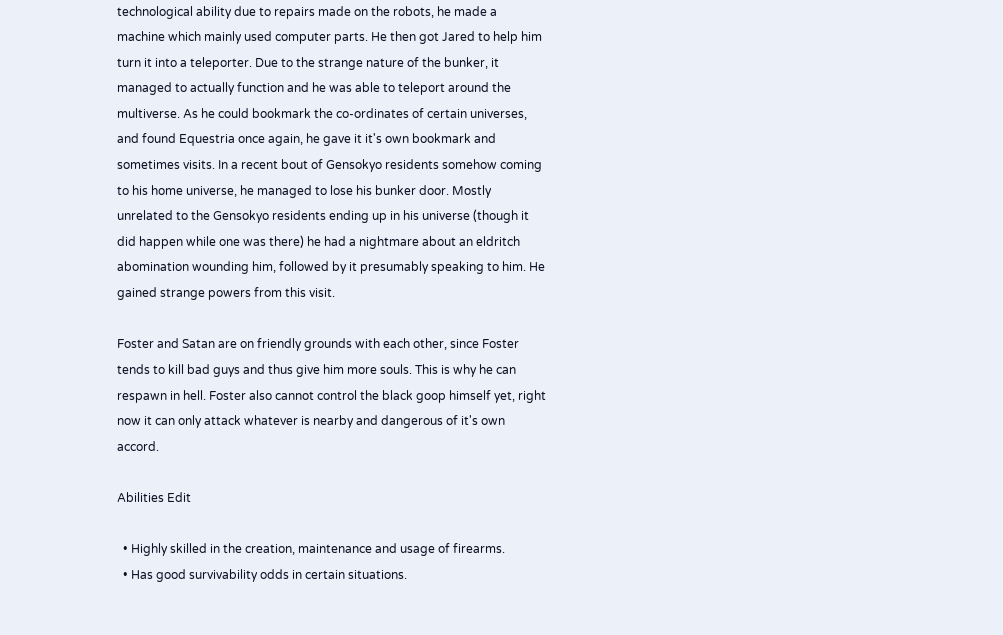technological ability due to repairs made on the robots, he made a machine which mainly used computer parts. He then got Jared to help him turn it into a teleporter. Due to the strange nature of the bunker, it managed to actually function and he was able to teleport around the multiverse. As he could bookmark the co-ordinates of certain universes, and found Equestria once again, he gave it it's own bookmark and sometimes visits. In a recent bout of Gensokyo residents somehow coming to his home universe, he managed to lose his bunker door. Mostly unrelated to the Gensokyo residents ending up in his universe (though it did happen while one was there) he had a nightmare about an eldritch abomination wounding him, followed by it presumably speaking to him. He gained strange powers from this visit.

Foster and Satan are on friendly grounds with each other, since Foster tends to kill bad guys and thus give him more souls. This is why he can respawn in hell. Foster also cannot control the black goop himself yet, right now it can only attack whatever is nearby and dangerous of it's own accord.

Abilities Edit

  • Highly skilled in the creation, maintenance and usage of firearms.
  • Has good survivability odds in certain situations.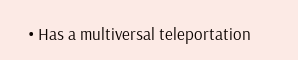• Has a multiversal teleportation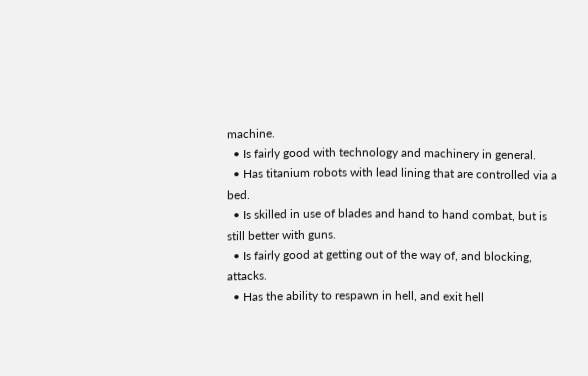machine.
  • Is fairly good with technology and machinery in general.
  • Has titanium robots with lead lining that are controlled via a bed.
  • Is skilled in use of blades and hand to hand combat, but is still better with guns.
  • Is fairly good at getting out of the way of, and blocking, attacks.
  • Has the ability to respawn in hell, and exit hell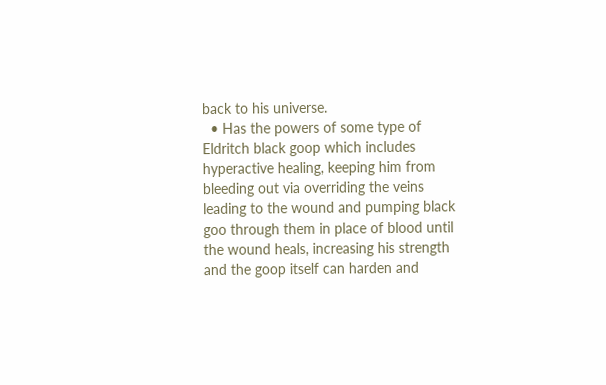back to his universe.
  • Has the powers of some type of Eldritch black goop which includes hyperactive healing, keeping him from bleeding out via overriding the veins leading to the wound and pumping black goo through them in place of blood until the wound heals, increasing his strength and the goop itself can harden and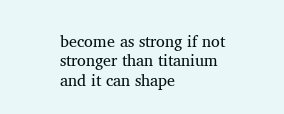become as strong if not stronger than titanium and it can shape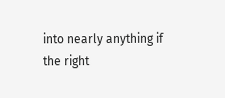into nearly anything if the right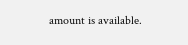amount is available.